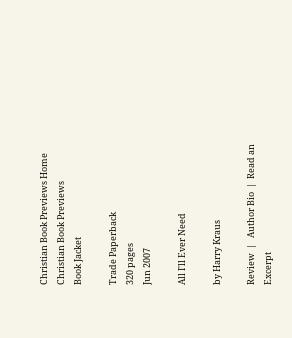Christian Book Previews Home
Christian Book Previews
Book Jacket

Trade Paperback
320 pages
Jun 2007

All I'll Ever Need

by Harry Kraus

Review  |   Author Bio  |  Read an Excerpt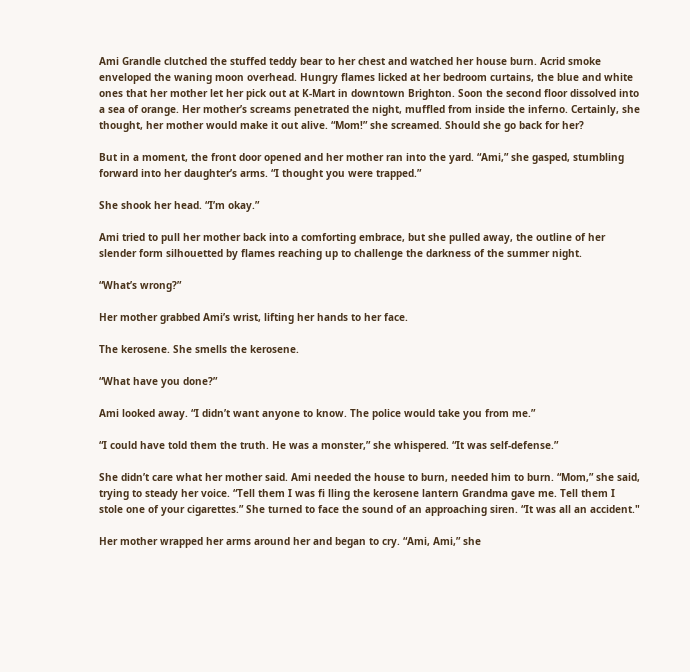Ami Grandle clutched the stuffed teddy bear to her chest and watched her house burn. Acrid smoke enveloped the waning moon overhead. Hungry flames licked at her bedroom curtains, the blue and white ones that her mother let her pick out at K-Mart in downtown Brighton. Soon the second floor dissolved into a sea of orange. Her mother’s screams penetrated the night, muffled from inside the inferno. Certainly, she thought, her mother would make it out alive. “Mom!” she screamed. Should she go back for her?

But in a moment, the front door opened and her mother ran into the yard. “Ami,” she gasped, stumbling forward into her daughter’s arms. “I thought you were trapped.”

She shook her head. “I’m okay.”

Ami tried to pull her mother back into a comforting embrace, but she pulled away, the outline of her slender form silhouetted by flames reaching up to challenge the darkness of the summer night.

“What’s wrong?”

Her mother grabbed Ami’s wrist, lifting her hands to her face.

The kerosene. She smells the kerosene.

“What have you done?”

Ami looked away. “I didn’t want anyone to know. The police would take you from me.”

“I could have told them the truth. He was a monster,” she whispered. “It was self-defense.”

She didn’t care what her mother said. Ami needed the house to burn, needed him to burn. “Mom,” she said, trying to steady her voice. “Tell them I was fi lling the kerosene lantern Grandma gave me. Tell them I stole one of your cigarettes.” She turned to face the sound of an approaching siren. “It was all an accident."

Her mother wrapped her arms around her and began to cry. “Ami, Ami,” she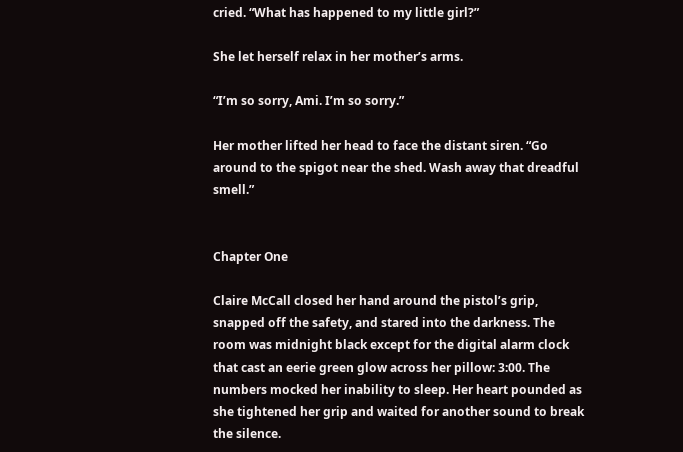cried. “What has happened to my little girl?”

She let herself relax in her mother’s arms.

“I’m so sorry, Ami. I’m so sorry.”

Her mother lifted her head to face the distant siren. “Go around to the spigot near the shed. Wash away that dreadful smell.”


Chapter One

Claire McCall closed her hand around the pistol’s grip, snapped off the safety, and stared into the darkness. The room was midnight black except for the digital alarm clock that cast an eerie green glow across her pillow: 3:00. The numbers mocked her inability to sleep. Her heart pounded as she tightened her grip and waited for another sound to break the silence.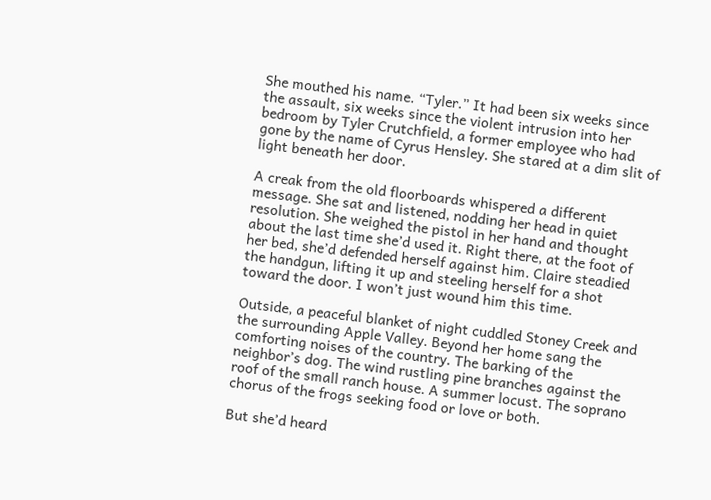She mouthed his name. “Tyler.” It had been six weeks since the assault, six weeks since the violent intrusion into her bedroom by Tyler Crutchfield, a former employee who had gone by the name of Cyrus Hensley. She stared at a dim slit of light beneath her door.

A creak from the old floorboards whispered a different message. She sat and listened, nodding her head in quiet resolution. She weighed the pistol in her hand and thought about the last time she’d used it. Right there, at the foot of her bed, she’d defended herself against him. Claire steadied the handgun, lifting it up and steeling herself for a shot toward the door. I won’t just wound him this time.

Outside, a peaceful blanket of night cuddled Stoney Creek and the surrounding Apple Valley. Beyond her home sang the comforting noises of the country. The barking of the neighbor’s dog. The wind rustling pine branches against the roof of the small ranch house. A summer locust. The soprano chorus of the frogs seeking food or love or both.

But she’d heard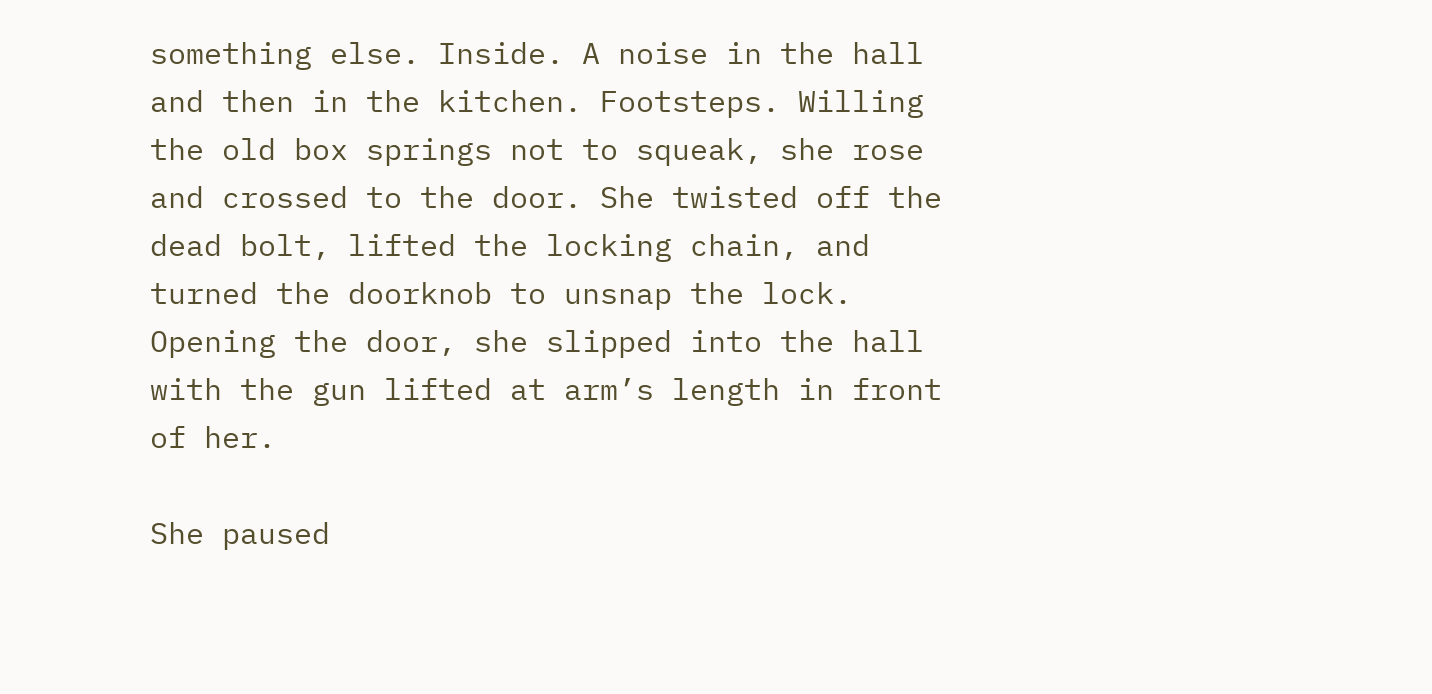something else. Inside. A noise in the hall and then in the kitchen. Footsteps. Willing the old box springs not to squeak, she rose and crossed to the door. She twisted off the dead bolt, lifted the locking chain, and turned the doorknob to unsnap the lock. Opening the door, she slipped into the hall with the gun lifted at arm’s length in front of her.

She paused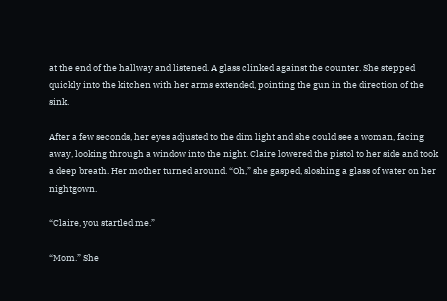at the end of the hallway and listened. A glass clinked against the counter. She stepped quickly into the kitchen with her arms extended, pointing the gun in the direction of the sink.

After a few seconds, her eyes adjusted to the dim light and she could see a woman, facing away, looking through a window into the night. Claire lowered the pistol to her side and took a deep breath. Her mother turned around. “Oh,” she gasped, sloshing a glass of water on her nightgown.

“Claire, you startled me.”

“Mom.” She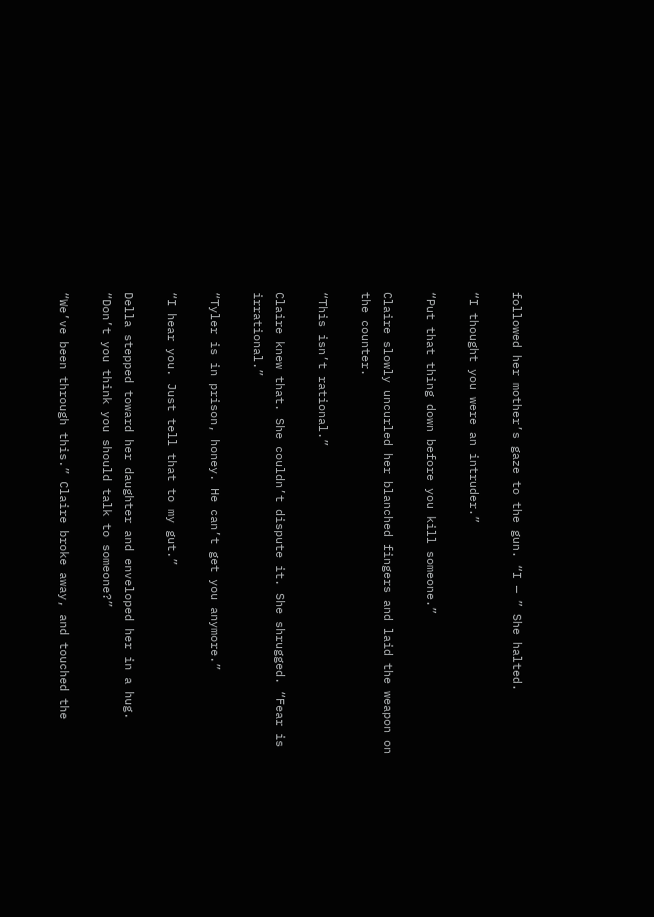followed her mother’s gaze to the gun. “I — ” She halted.

“I thought you were an intruder.”

“Put that thing down before you kill someone.”

Claire slowly uncurled her blanched fingers and laid the weapon on the counter.

“This isn’t rational.”

Claire knew that. She couldn’t dispute it. She shrugged. “Fear is irrational.”

“Tyler is in prison, honey. He can’t get you anymore.”

“I hear you. Just tell that to my gut.”

Della stepped toward her daughter and enveloped her in a hug. “Don’t you think you should talk to someone?”

“We’ve been through this.” Claire broke away, and touched the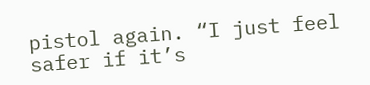pistol again. “I just feel safer if it’s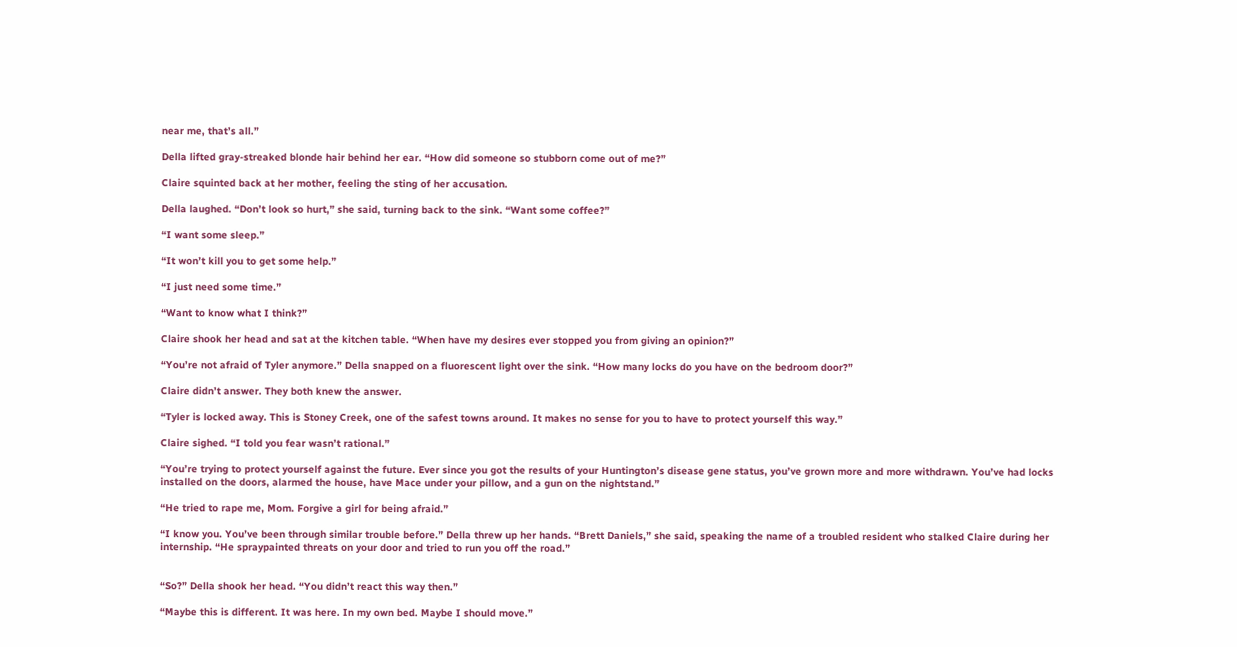near me, that’s all.”

Della lifted gray-streaked blonde hair behind her ear. “How did someone so stubborn come out of me?”

Claire squinted back at her mother, feeling the sting of her accusation.

Della laughed. “Don’t look so hurt,” she said, turning back to the sink. “Want some coffee?”

“I want some sleep.”

“It won’t kill you to get some help.”

“I just need some time.”

“Want to know what I think?”

Claire shook her head and sat at the kitchen table. “When have my desires ever stopped you from giving an opinion?”

“You’re not afraid of Tyler anymore.” Della snapped on a fluorescent light over the sink. “How many locks do you have on the bedroom door?”

Claire didn’t answer. They both knew the answer.

“Tyler is locked away. This is Stoney Creek, one of the safest towns around. It makes no sense for you to have to protect yourself this way.”

Claire sighed. “I told you fear wasn’t rational.”

“You’re trying to protect yourself against the future. Ever since you got the results of your Huntington’s disease gene status, you’ve grown more and more withdrawn. You’ve had locks installed on the doors, alarmed the house, have Mace under your pillow, and a gun on the nightstand.”

“He tried to rape me, Mom. Forgive a girl for being afraid.”

“I know you. You’ve been through similar trouble before.” Della threw up her hands. “Brett Daniels,” she said, speaking the name of a troubled resident who stalked Claire during her internship. “He spraypainted threats on your door and tried to run you off the road.”


“So?” Della shook her head. “You didn’t react this way then.”

“Maybe this is different. It was here. In my own bed. Maybe I should move.”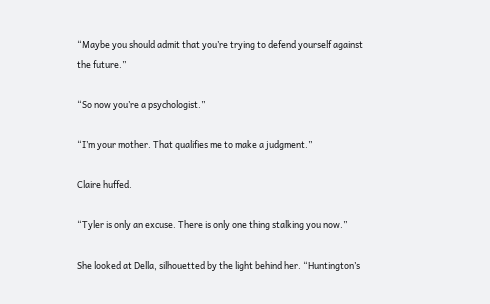“Maybe you should admit that you’re trying to defend yourself against the future.”

“So now you’re a psychologist.”

“I’m your mother. That qualifies me to make a judgment.”

Claire huffed.

“Tyler is only an excuse. There is only one thing stalking you now.”

She looked at Della, silhouetted by the light behind her. “Huntington’s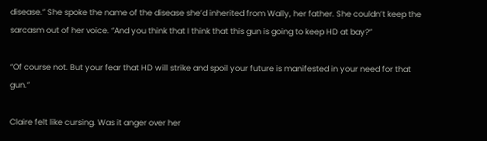disease.” She spoke the name of the disease she’d inherited from Wally, her father. She couldn’t keep the sarcasm out of her voice. “And you think that I think that this gun is going to keep HD at bay?”

“Of course not. But your fear that HD will strike and spoil your future is manifested in your need for that gun.”

Claire felt like cursing. Was it anger over her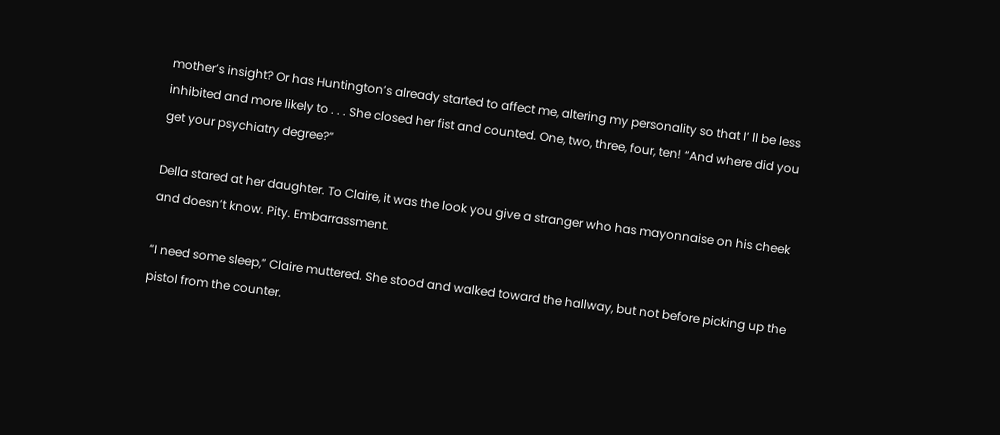mother’s insight? Or has Huntington’s already started to affect me, altering my personality so that I’ ll be less inhibited and more likely to . . . She closed her fist and counted. One, two, three, four, ten! “And where did you get your psychiatry degree?”

Della stared at her daughter. To Claire, it was the look you give a stranger who has mayonnaise on his cheek and doesn’t know. Pity. Embarrassment.

“I need some sleep,” Claire muttered. She stood and walked toward the hallway, but not before picking up the pistol from the counter.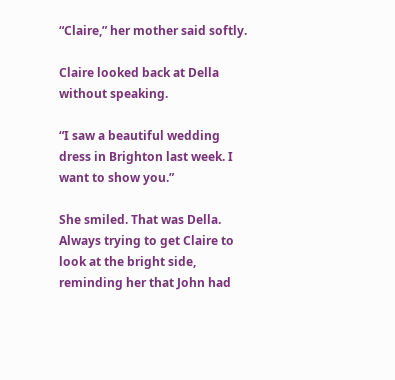“Claire,” her mother said softly.

Claire looked back at Della without speaking.

“I saw a beautiful wedding dress in Brighton last week. I want to show you.”

She smiled. That was Della. Always trying to get Claire to look at the bright side, reminding her that John had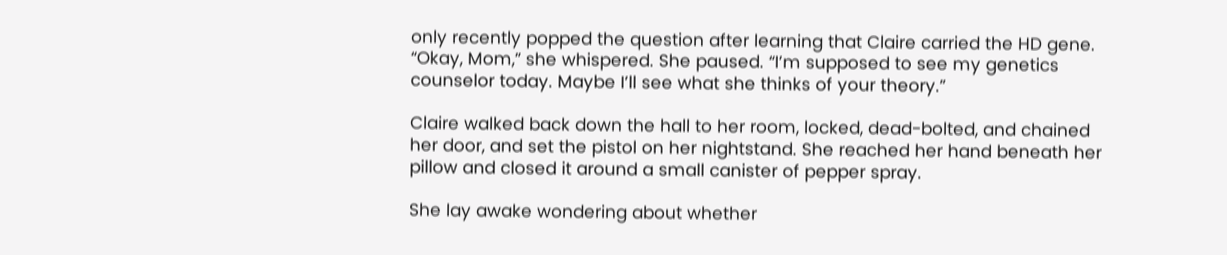only recently popped the question after learning that Claire carried the HD gene. “Okay, Mom,” she whispered. She paused. “I’m supposed to see my genetics counselor today. Maybe I’ll see what she thinks of your theory.”

Claire walked back down the hall to her room, locked, dead-bolted, and chained her door, and set the pistol on her nightstand. She reached her hand beneath her pillow and closed it around a small canister of pepper spray.

She lay awake wondering about whether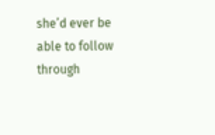she’d ever be able to follow through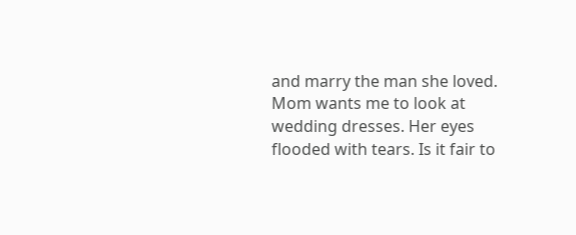and marry the man she loved. Mom wants me to look at wedding dresses. Her eyes flooded with tears. Is it fair to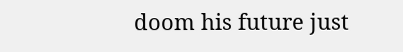doom his future just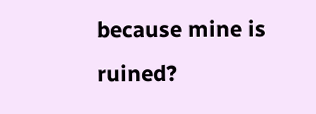because mine is ruined?